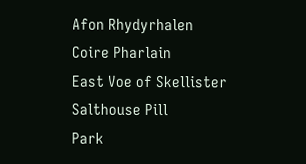Afon Rhydyrhalen
Coire Pharlain
East Voe of Skellister
Salthouse Pill
Park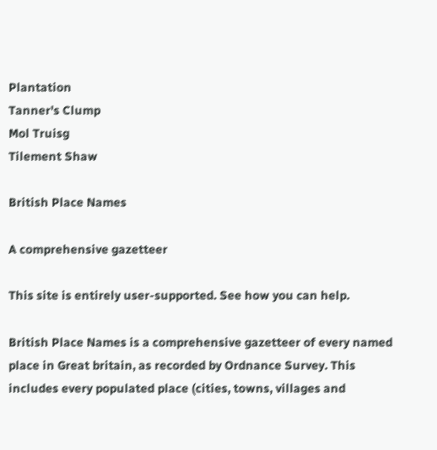Plantation
Tanner's Clump
Mol Truisg
Tilement Shaw

British Place Names

A comprehensive gazetteer

This site is entirely user-supported. See how you can help.

British Place Names is a comprehensive gazetteer of every named place in Great britain, as recorded by Ordnance Survey. This includes every populated place (cities, towns, villages and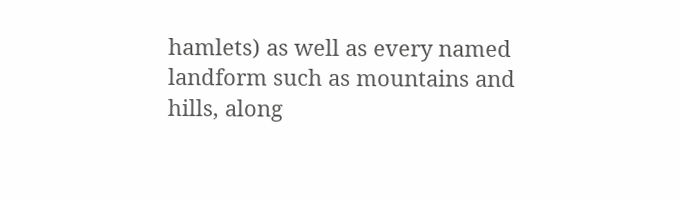hamlets) as well as every named landform such as mountains and hills, along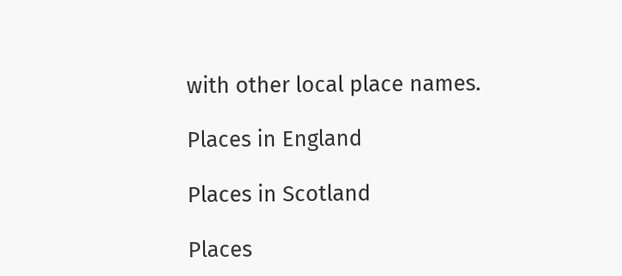with other local place names.

Places in England

Places in Scotland

Places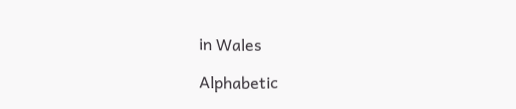in Wales

Alphabetic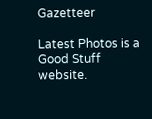Gazetteer

Latest Photos is a Good Stuff website.